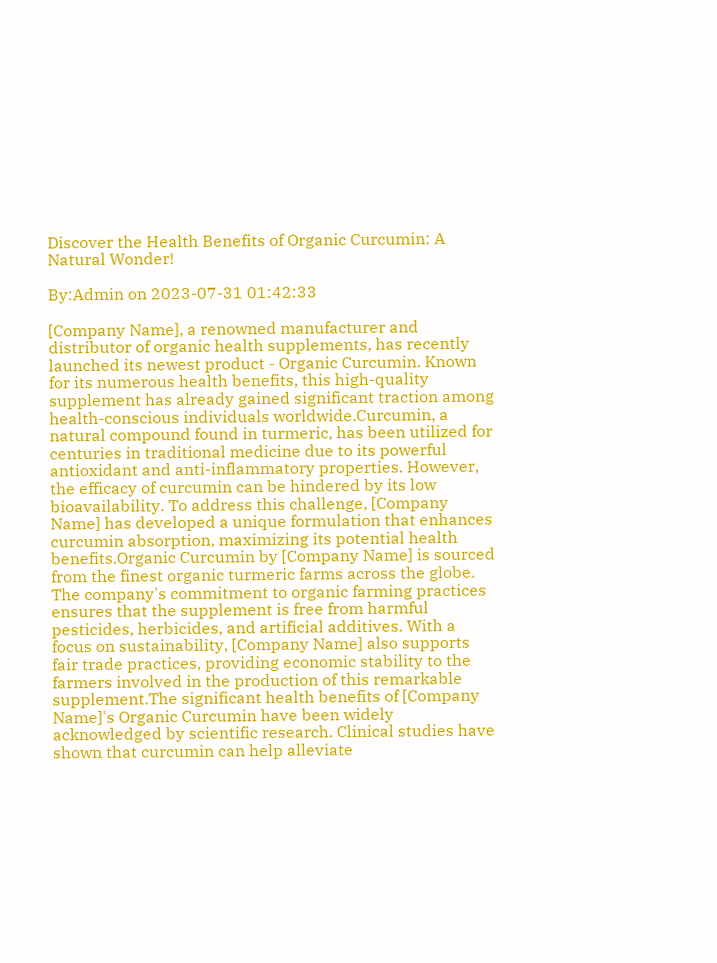Discover the Health Benefits of Organic Curcumin: A Natural Wonder!

By:Admin on 2023-07-31 01:42:33

[Company Name], a renowned manufacturer and distributor of organic health supplements, has recently launched its newest product - Organic Curcumin. Known for its numerous health benefits, this high-quality supplement has already gained significant traction among health-conscious individuals worldwide.Curcumin, a natural compound found in turmeric, has been utilized for centuries in traditional medicine due to its powerful antioxidant and anti-inflammatory properties. However, the efficacy of curcumin can be hindered by its low bioavailability. To address this challenge, [Company Name] has developed a unique formulation that enhances curcumin absorption, maximizing its potential health benefits.Organic Curcumin by [Company Name] is sourced from the finest organic turmeric farms across the globe. The company's commitment to organic farming practices ensures that the supplement is free from harmful pesticides, herbicides, and artificial additives. With a focus on sustainability, [Company Name] also supports fair trade practices, providing economic stability to the farmers involved in the production of this remarkable supplement.The significant health benefits of [Company Name]'s Organic Curcumin have been widely acknowledged by scientific research. Clinical studies have shown that curcumin can help alleviate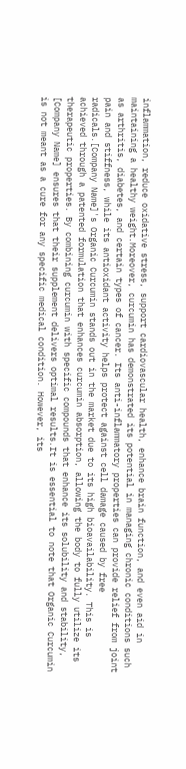inflammation, reduce oxidative stress, support cardiovascular health, enhance brain function, and even aid in maintaining a healthy weight.Moreover, curcumin has demonstrated its potential in managing chronic conditions such as arthritis, diabetes, and certain types of cancer. Its anti-inflammatory properties can provide relief from joint pain and stiffness, while its antioxidant activity helps protect against cell damage caused by free radicals.[Company Name]'s Organic Curcumin stands out in the market due to its high bioavailability. This is achieved through a patented formulation that enhances curcumin absorption, allowing the body to fully utilize its therapeutic properties. By combining curcumin with specific compounds that enhance its solubility and stability, [Company Name] ensures that their supplement delivers optimal results.It is essential to note that Organic Curcumin is not meant as a cure for any specific medical condition. However, its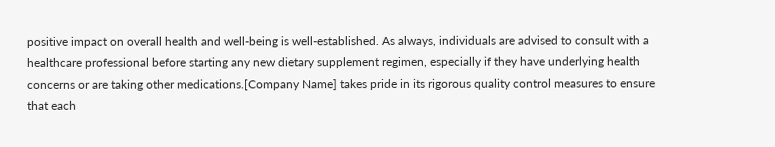positive impact on overall health and well-being is well-established. As always, individuals are advised to consult with a healthcare professional before starting any new dietary supplement regimen, especially if they have underlying health concerns or are taking other medications.[Company Name] takes pride in its rigorous quality control measures to ensure that each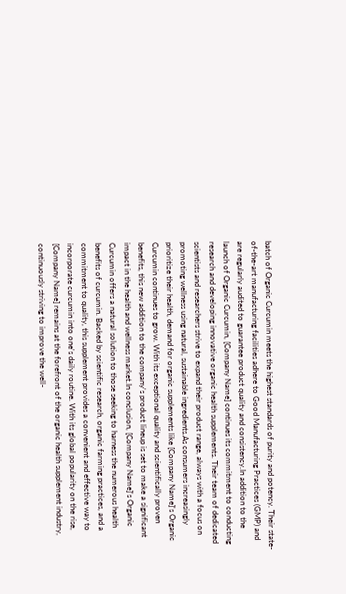batch of Organic Curcumin meets the highest standards of purity and potency. Their state-of-the-art manufacturing facilities adhere to Good Manufacturing Practices (GMP) and are regularly audited to guarantee product quality and consistency.In addition to the launch of Organic Curcumin, [Company Name] continues its commitment to conducting research and developing innovative organic health supplements. Their team of dedicated scientists and researchers strive to expand their product range, always with a focus on promoting wellness using natural, sustainable ingredients.As consumers increasingly prioritize their health, demand for organic supplements like [Company Name]'s Organic Curcumin continues to grow. With its exceptional quality and scientifically proven benefits, this new addition to the company's product lineup is set to make a significant impact in the health and wellness market.In conclusion, [Company Name]'s Organic Curcumin offers a natural solution to those seeking to harness the numerous health benefits of curcumin. Backed by scientific research, organic farming practices, and a commitment to quality, this supplement provides a convenient and effective way to incorporate curcumin into one's daily routine. With its global popularity on the rise, [Company Name] remains at the forefront of the organic health supplement industry, continuously striving to improve the well-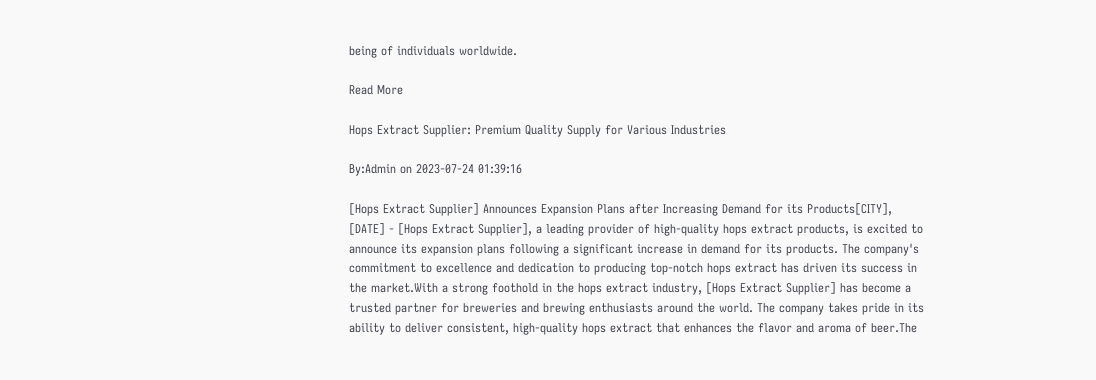being of individuals worldwide.

Read More

Hops Extract Supplier: Premium Quality Supply for Various Industries

By:Admin on 2023-07-24 01:39:16

[Hops Extract Supplier] Announces Expansion Plans after Increasing Demand for its Products[CITY], [DATE] - [Hops Extract Supplier], a leading provider of high-quality hops extract products, is excited to announce its expansion plans following a significant increase in demand for its products. The company's commitment to excellence and dedication to producing top-notch hops extract has driven its success in the market.With a strong foothold in the hops extract industry, [Hops Extract Supplier] has become a trusted partner for breweries and brewing enthusiasts around the world. The company takes pride in its ability to deliver consistent, high-quality hops extract that enhances the flavor and aroma of beer.The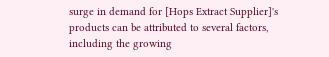surge in demand for [Hops Extract Supplier]'s products can be attributed to several factors, including the growing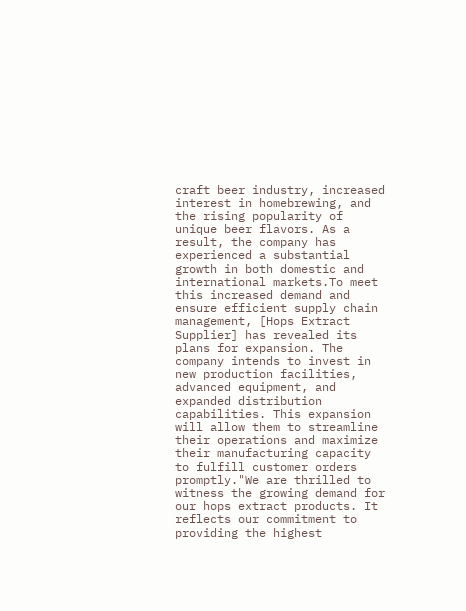craft beer industry, increased interest in homebrewing, and the rising popularity of unique beer flavors. As a result, the company has experienced a substantial growth in both domestic and international markets.To meet this increased demand and ensure efficient supply chain management, [Hops Extract Supplier] has revealed its plans for expansion. The company intends to invest in new production facilities, advanced equipment, and expanded distribution capabilities. This expansion will allow them to streamline their operations and maximize their manufacturing capacity to fulfill customer orders promptly."We are thrilled to witness the growing demand for our hops extract products. It reflects our commitment to providing the highest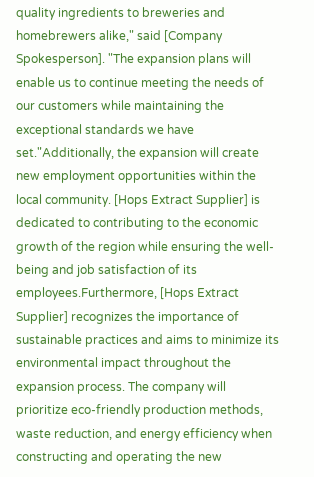quality ingredients to breweries and homebrewers alike," said [Company Spokesperson]. "The expansion plans will enable us to continue meeting the needs of our customers while maintaining the exceptional standards we have set."Additionally, the expansion will create new employment opportunities within the local community. [Hops Extract Supplier] is dedicated to contributing to the economic growth of the region while ensuring the well-being and job satisfaction of its employees.Furthermore, [Hops Extract Supplier] recognizes the importance of sustainable practices and aims to minimize its environmental impact throughout the expansion process. The company will prioritize eco-friendly production methods, waste reduction, and energy efficiency when constructing and operating the new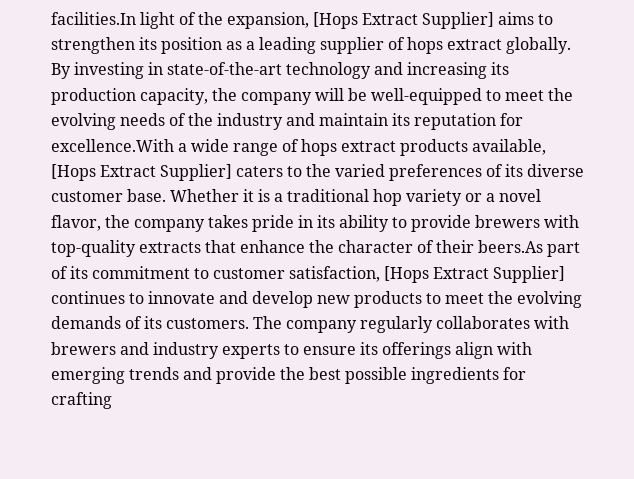facilities.In light of the expansion, [Hops Extract Supplier] aims to strengthen its position as a leading supplier of hops extract globally. By investing in state-of-the-art technology and increasing its production capacity, the company will be well-equipped to meet the evolving needs of the industry and maintain its reputation for excellence.With a wide range of hops extract products available, [Hops Extract Supplier] caters to the varied preferences of its diverse customer base. Whether it is a traditional hop variety or a novel flavor, the company takes pride in its ability to provide brewers with top-quality extracts that enhance the character of their beers.As part of its commitment to customer satisfaction, [Hops Extract Supplier] continues to innovate and develop new products to meet the evolving demands of its customers. The company regularly collaborates with brewers and industry experts to ensure its offerings align with emerging trends and provide the best possible ingredients for crafting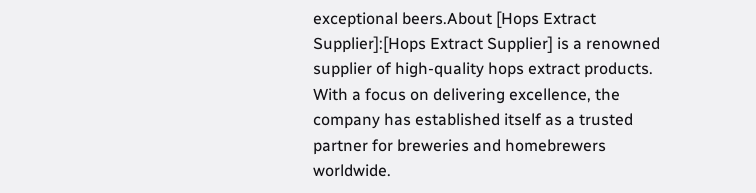exceptional beers.About [Hops Extract Supplier]:[Hops Extract Supplier] is a renowned supplier of high-quality hops extract products. With a focus on delivering excellence, the company has established itself as a trusted partner for breweries and homebrewers worldwide.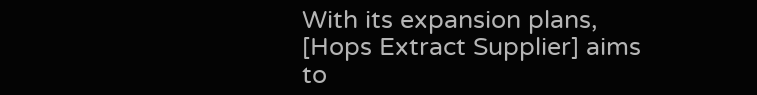With its expansion plans, [Hops Extract Supplier] aims to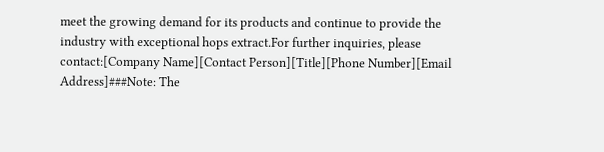meet the growing demand for its products and continue to provide the industry with exceptional hops extract.For further inquiries, please contact:[Company Name][Contact Person][Title][Phone Number][Email Address]###Note: The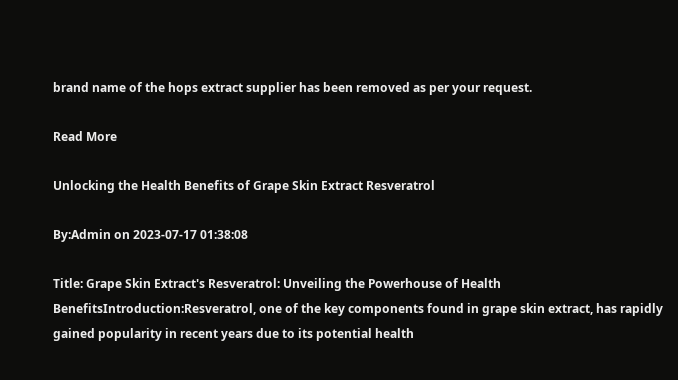brand name of the hops extract supplier has been removed as per your request.

Read More

Unlocking the Health Benefits of Grape Skin Extract Resveratrol

By:Admin on 2023-07-17 01:38:08

Title: Grape Skin Extract's Resveratrol: Unveiling the Powerhouse of Health BenefitsIntroduction:Resveratrol, one of the key components found in grape skin extract, has rapidly gained popularity in recent years due to its potential health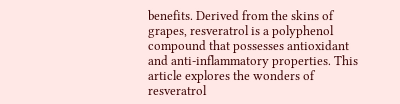benefits. Derived from the skins of grapes, resveratrol is a polyphenol compound that possesses antioxidant and anti-inflammatory properties. This article explores the wonders of resveratrol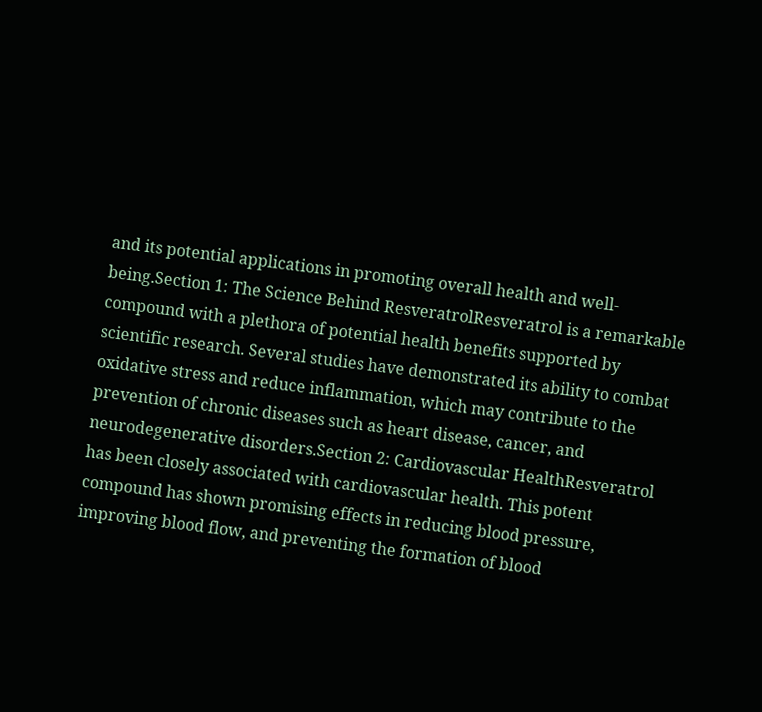and its potential applications in promoting overall health and well-being.Section 1: The Science Behind ResveratrolResveratrol is a remarkable compound with a plethora of potential health benefits supported by scientific research. Several studies have demonstrated its ability to combat oxidative stress and reduce inflammation, which may contribute to the prevention of chronic diseases such as heart disease, cancer, and neurodegenerative disorders.Section 2: Cardiovascular HealthResveratrol has been closely associated with cardiovascular health. This potent compound has shown promising effects in reducing blood pressure, improving blood flow, and preventing the formation of blood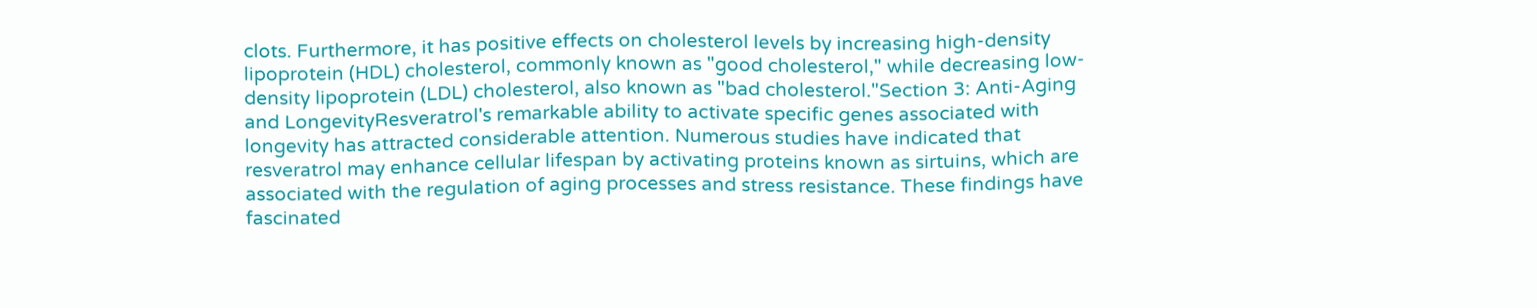clots. Furthermore, it has positive effects on cholesterol levels by increasing high-density lipoprotein (HDL) cholesterol, commonly known as "good cholesterol," while decreasing low-density lipoprotein (LDL) cholesterol, also known as "bad cholesterol."Section 3: Anti-Aging and LongevityResveratrol's remarkable ability to activate specific genes associated with longevity has attracted considerable attention. Numerous studies have indicated that resveratrol may enhance cellular lifespan by activating proteins known as sirtuins, which are associated with the regulation of aging processes and stress resistance. These findings have fascinated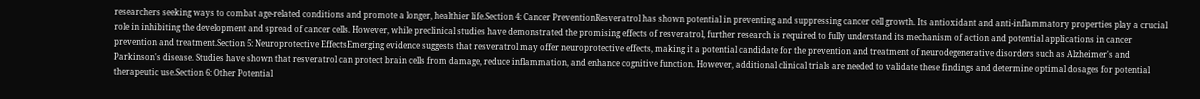researchers seeking ways to combat age-related conditions and promote a longer, healthier life.Section 4: Cancer PreventionResveratrol has shown potential in preventing and suppressing cancer cell growth. Its antioxidant and anti-inflammatory properties play a crucial role in inhibiting the development and spread of cancer cells. However, while preclinical studies have demonstrated the promising effects of resveratrol, further research is required to fully understand its mechanism of action and potential applications in cancer prevention and treatment.Section 5: Neuroprotective EffectsEmerging evidence suggests that resveratrol may offer neuroprotective effects, making it a potential candidate for the prevention and treatment of neurodegenerative disorders such as Alzheimer's and Parkinson's disease. Studies have shown that resveratrol can protect brain cells from damage, reduce inflammation, and enhance cognitive function. However, additional clinical trials are needed to validate these findings and determine optimal dosages for potential therapeutic use.Section 6: Other Potential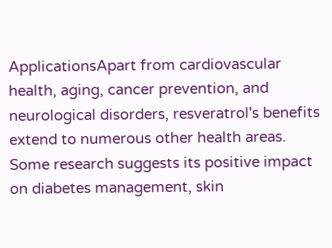ApplicationsApart from cardiovascular health, aging, cancer prevention, and neurological disorders, resveratrol's benefits extend to numerous other health areas. Some research suggests its positive impact on diabetes management, skin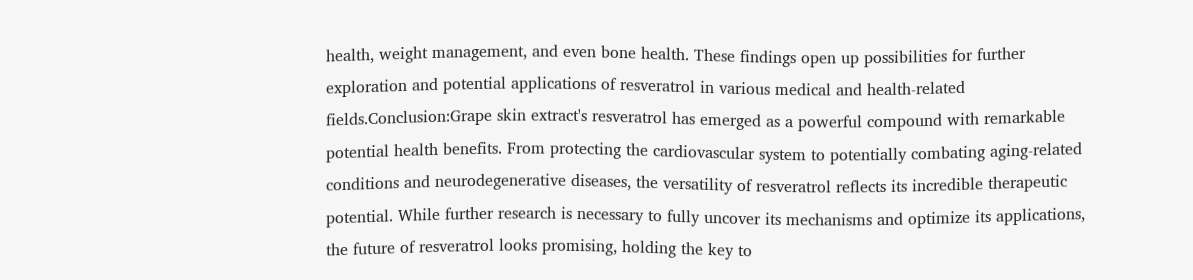health, weight management, and even bone health. These findings open up possibilities for further exploration and potential applications of resveratrol in various medical and health-related fields.Conclusion:Grape skin extract's resveratrol has emerged as a powerful compound with remarkable potential health benefits. From protecting the cardiovascular system to potentially combating aging-related conditions and neurodegenerative diseases, the versatility of resveratrol reflects its incredible therapeutic potential. While further research is necessary to fully uncover its mechanisms and optimize its applications, the future of resveratrol looks promising, holding the key to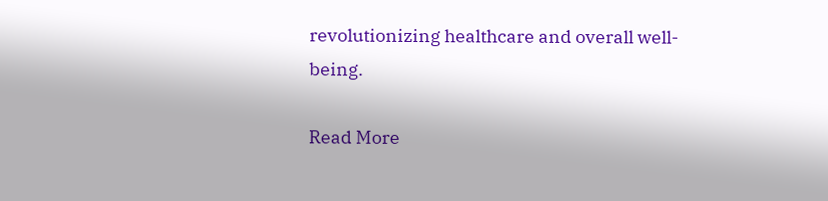revolutionizing healthcare and overall well-being.

Read More